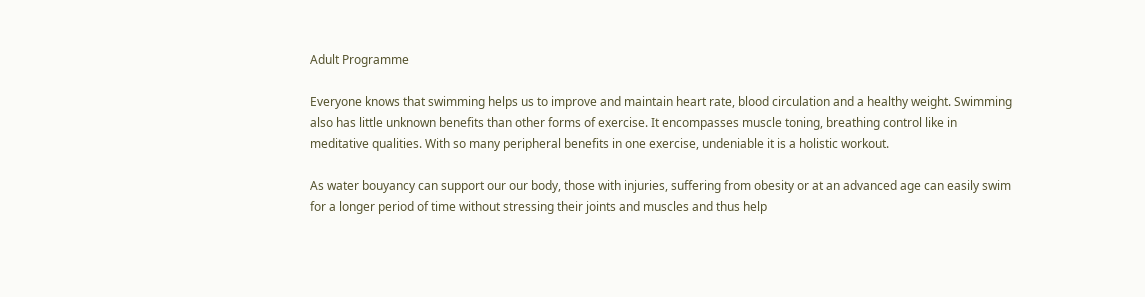Adult Programme

Everyone knows that swimming helps us to improve and maintain heart rate, blood circulation and a healthy weight. Swimming also has little unknown benefits than other forms of exercise. It encompasses muscle toning, breathing control like in meditative qualities. With so many peripheral benefits in one exercise, undeniable it is a holistic workout.

As water bouyancy can support our our body, those with injuries, suffering from obesity or at an advanced age can easily swim for a longer period of time without stressing their joints and muscles and thus help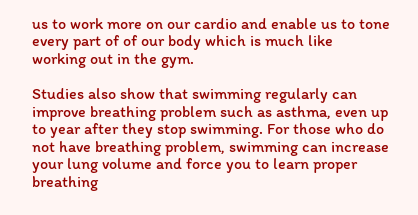us to work more on our cardio and enable us to tone every part of of our body which is much like working out in the gym.

Studies also show that swimming regularly can improve breathing problem such as asthma, even up to year after they stop swimming. For those who do not have breathing problem, swimming can increase your lung volume and force you to learn proper breathing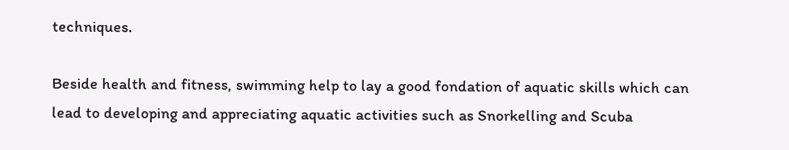techniques.

Beside health and fitness, swimming help to lay a good fondation of aquatic skills which can lead to developing and appreciating aquatic activities such as Snorkelling and Scuba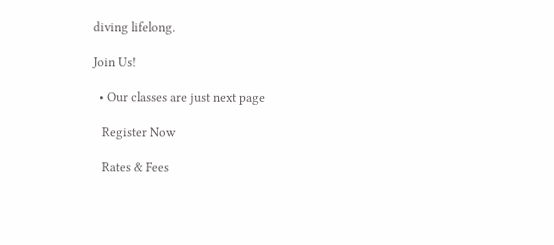diving lifelong.

Join Us!

  • Our classes are just next page

   Register Now

   Rates & Fees